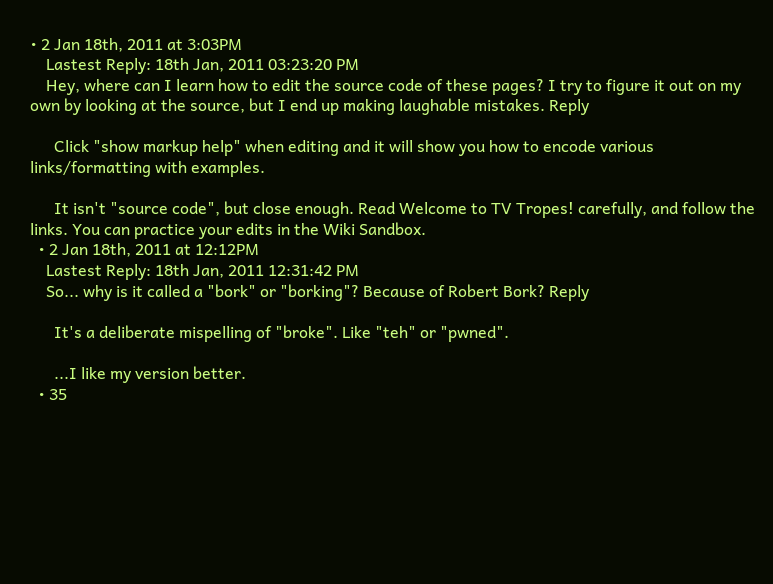• 2 Jan 18th, 2011 at 3:03PM
    Lastest Reply: 18th Jan, 2011 03:23:20 PM
    Hey, where can I learn how to edit the source code of these pages? I try to figure it out on my own by looking at the source, but I end up making laughable mistakes. Reply

      Click "show markup help" when editing and it will show you how to encode various links/formatting with examples.

      It isn't "source code", but close enough. Read Welcome to TV Tropes! carefully, and follow the links. You can practice your edits in the Wiki Sandbox.
  • 2 Jan 18th, 2011 at 12:12PM
    Lastest Reply: 18th Jan, 2011 12:31:42 PM
    So... why is it called a "bork" or "borking"? Because of Robert Bork? Reply

      It's a deliberate mispelling of "broke". Like "teh" or "pwned".

      ...I like my version better.
  • 35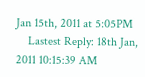Jan 15th, 2011 at 5:05PM
    Lastest Reply: 18th Jan, 2011 10:15:39 AM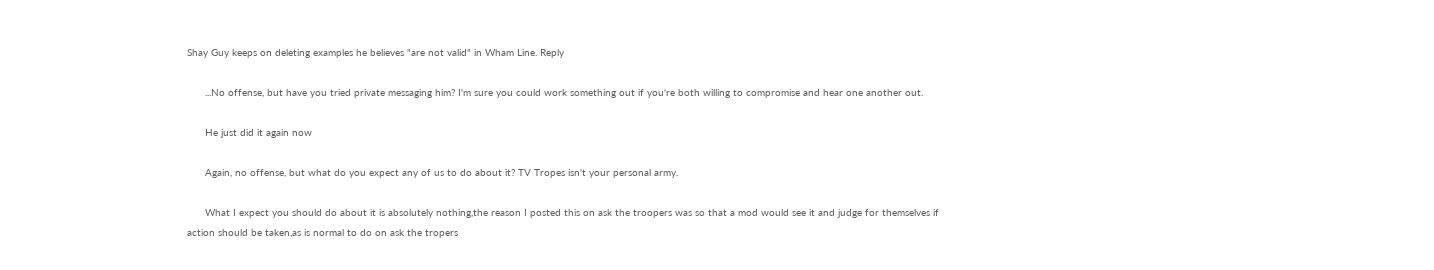Shay Guy keeps on deleting examples he believes "are not valid" in Wham Line. Reply

      ...No offense, but have you tried private messaging him? I'm sure you could work something out if you're both willing to compromise and hear one another out.

      He just did it again now

      Again, no offense, but what do you expect any of us to do about it? TV Tropes isn't your personal army.

      What I expect you should do about it is absolutely nothing,the reason I posted this on ask the troopers was so that a mod would see it and judge for themselves if action should be taken,as is normal to do on ask the tropers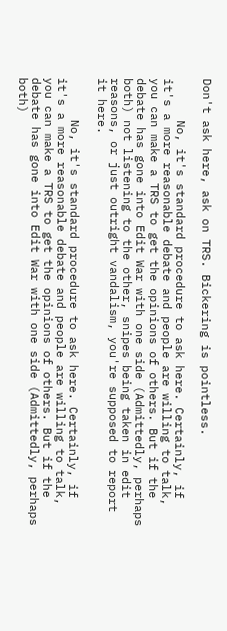Don't ask here, ask on TRS. Bickering is pointless.

      No, it's standard procedure to ask here. Certainly, if it's a more reasonable debate and people are willing to talk, you can make a TRS to get the opinions of others. But if the debate has gone into Edit War with one side (Admittedly, perhaps both) not listening to the other, snipes being taken in edit reasons, or just outright vandalism, you're supposed to report it here.

      No, it's standard procedure to ask here. Certainly, if it's a more reasonable debate and people are willing to talk, you can make a TRS to get the opinions of others. But if the debate has gone into Edit War with one side (Admittedly, perhaps both)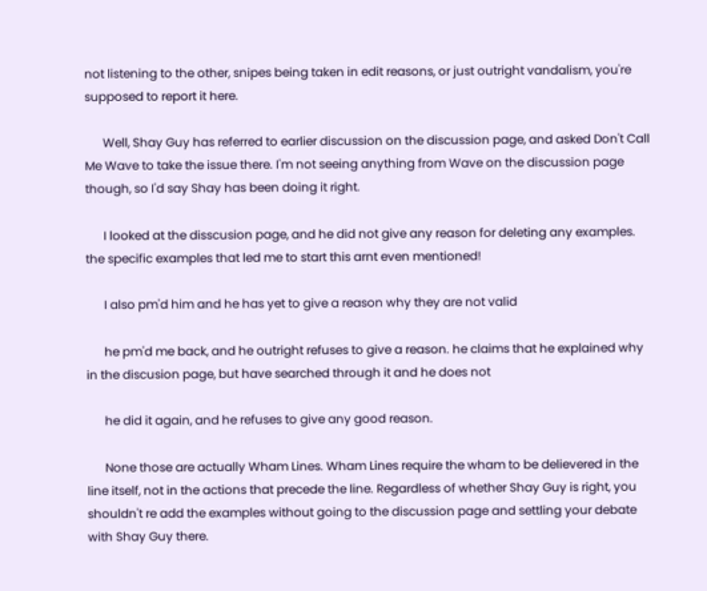not listening to the other, snipes being taken in edit reasons, or just outright vandalism, you're supposed to report it here.

      Well, Shay Guy has referred to earlier discussion on the discussion page, and asked Don't Call Me Wave to take the issue there. I'm not seeing anything from Wave on the discussion page though, so I'd say Shay has been doing it right.

      I looked at the disscusion page, and he did not give any reason for deleting any examples. the specific examples that led me to start this arnt even mentioned!

      I also pm'd him and he has yet to give a reason why they are not valid

      he pm'd me back, and he outright refuses to give a reason. he claims that he explained why in the discusion page, but have searched through it and he does not

      he did it again, and he refuses to give any good reason.

      None those are actually Wham Lines. Wham Lines require the wham to be delievered in the line itself, not in the actions that precede the line. Regardless of whether Shay Guy is right, you shouldn't re add the examples without going to the discussion page and settling your debate with Shay Guy there.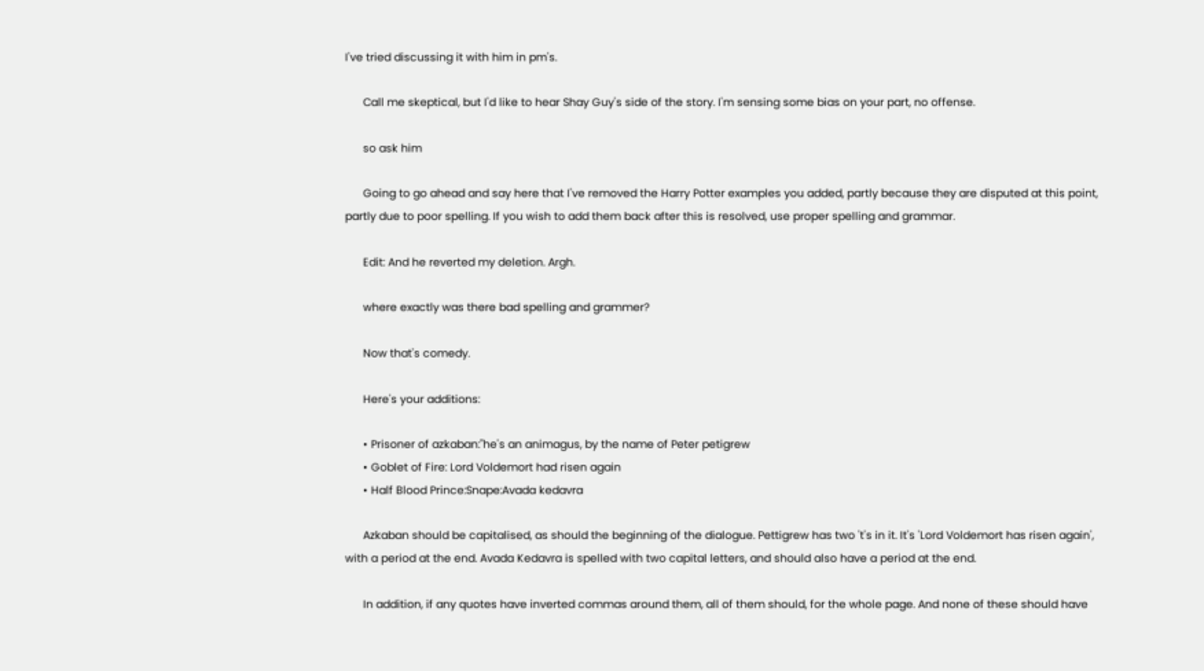I've tried discussing it with him in pm's.

      Call me skeptical, but I'd like to hear Shay Guy's side of the story. I'm sensing some bias on your part, no offense.

      so ask him

      Going to go ahead and say here that I've removed the Harry Potter examples you added, partly because they are disputed at this point, partly due to poor spelling. If you wish to add them back after this is resolved, use proper spelling and grammar.

      Edit: And he reverted my deletion. Argh.

      where exactly was there bad spelling and grammer?

      Now that's comedy.

      Here's your additions:

      • Prisoner of azkaban:"he's an animagus, by the name of Peter petigrew
      • Goblet of Fire: Lord Voldemort had risen again
      • Half Blood Prince:Snape:Avada kedavra

      Azkaban should be capitalised, as should the beginning of the dialogue. Pettigrew has two 't's in it. It's 'Lord Voldemort has risen again', with a period at the end. Avada Kedavra is spelled with two capital letters, and should also have a period at the end.

      In addition, if any quotes have inverted commas around them, all of them should, for the whole page. And none of these should have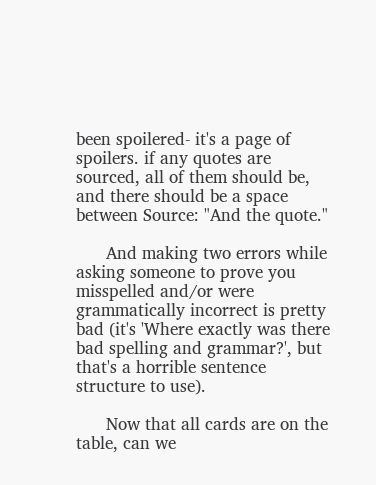been spoilered- it's a page of spoilers. if any quotes are sourced, all of them should be, and there should be a space between Source: "And the quote."

      And making two errors while asking someone to prove you misspelled and/or were grammatically incorrect is pretty bad (it's 'Where exactly was there bad spelling and grammar?', but that's a horrible sentence structure to use).

      Now that all cards are on the table, can we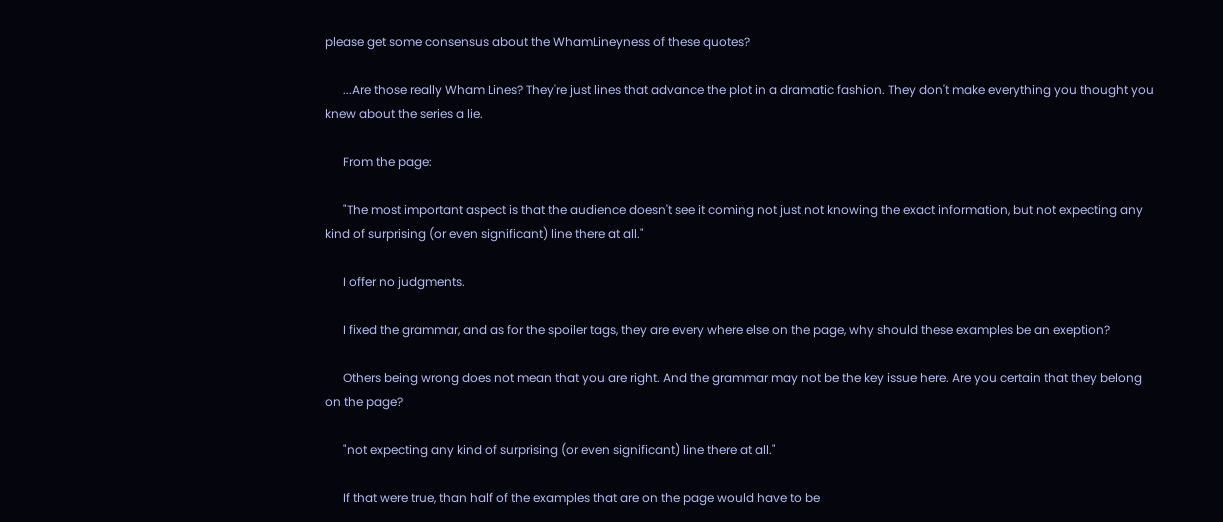please get some consensus about the WhamLineyness of these quotes?

      ...Are those really Wham Lines? They're just lines that advance the plot in a dramatic fashion. They don't make everything you thought you knew about the series a lie.

      From the page:

      "The most important aspect is that the audience doesn't see it coming not just not knowing the exact information, but not expecting any kind of surprising (or even significant) line there at all."

      I offer no judgments.

      I fixed the grammar, and as for the spoiler tags, they are every where else on the page, why should these examples be an exeption?

      Others being wrong does not mean that you are right. And the grammar may not be the key issue here. Are you certain that they belong on the page?

      "not expecting any kind of surprising (or even significant) line there at all."

      If that were true, than half of the examples that are on the page would have to be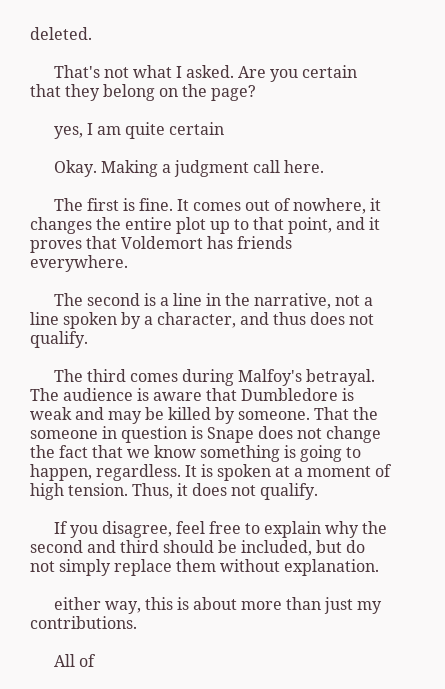deleted.

      That's not what I asked. Are you certain that they belong on the page?

      yes, I am quite certain

      Okay. Making a judgment call here.

      The first is fine. It comes out of nowhere, it changes the entire plot up to that point, and it proves that Voldemort has friends everywhere.

      The second is a line in the narrative, not a line spoken by a character, and thus does not qualify.

      The third comes during Malfoy's betrayal. The audience is aware that Dumbledore is weak and may be killed by someone. That the someone in question is Snape does not change the fact that we know something is going to happen, regardless. It is spoken at a moment of high tension. Thus, it does not qualify.

      If you disagree, feel free to explain why the second and third should be included, but do not simply replace them without explanation.

      either way, this is about more than just my contributions.

      All of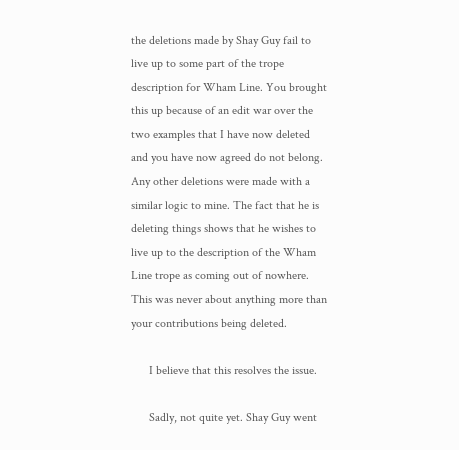the deletions made by Shay Guy fail to live up to some part of the trope description for Wham Line. You brought this up because of an edit war over the two examples that I have now deleted and you have now agreed do not belong. Any other deletions were made with a similar logic to mine. The fact that he is deleting things shows that he wishes to live up to the description of the Wham Line trope as coming out of nowhere. This was never about anything more than your contributions being deleted.

      I believe that this resolves the issue.

      Sadly, not quite yet. Shay Guy went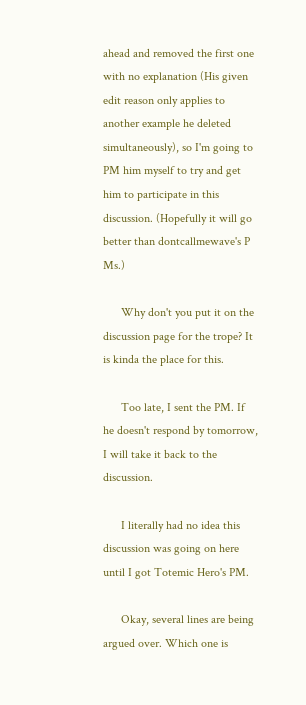ahead and removed the first one with no explanation (His given edit reason only applies to another example he deleted simultaneously), so I'm going to PM him myself to try and get him to participate in this discussion. (Hopefully it will go better than dontcallmewave's P Ms.)

      Why don't you put it on the discussion page for the trope? It is kinda the place for this.

      Too late, I sent the PM. If he doesn't respond by tomorrow, I will take it back to the discussion.

      I literally had no idea this discussion was going on here until I got Totemic Hero's PM.

      Okay, several lines are being argued over. Which one is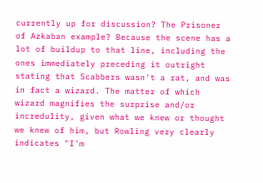currently up for discussion? The Prisoner of Azkaban example? Because the scene has a lot of buildup to that line, including the ones immediately preceding it outright stating that Scabbers wasn't a rat, and was in fact a wizard. The matter of which wizard magnifies the surprise and/or incredulity, given what we knew or thought we knew of him, but Rowling very clearly indicates "I'm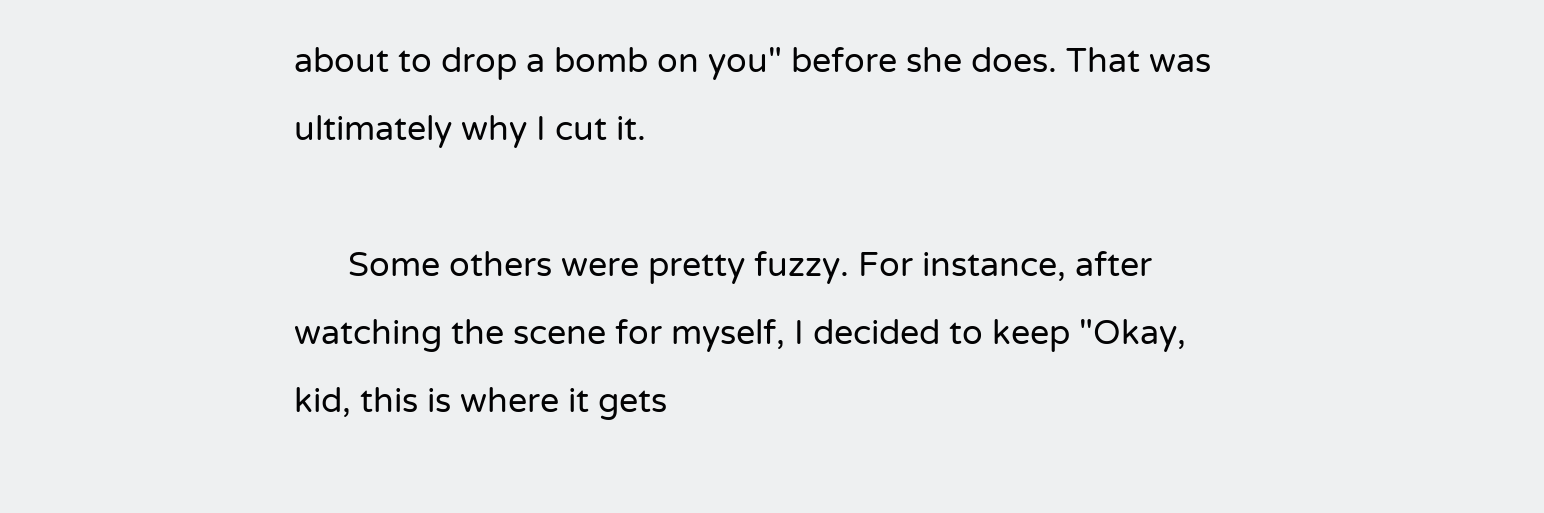about to drop a bomb on you" before she does. That was ultimately why I cut it.

      Some others were pretty fuzzy. For instance, after watching the scene for myself, I decided to keep "Okay, kid, this is where it gets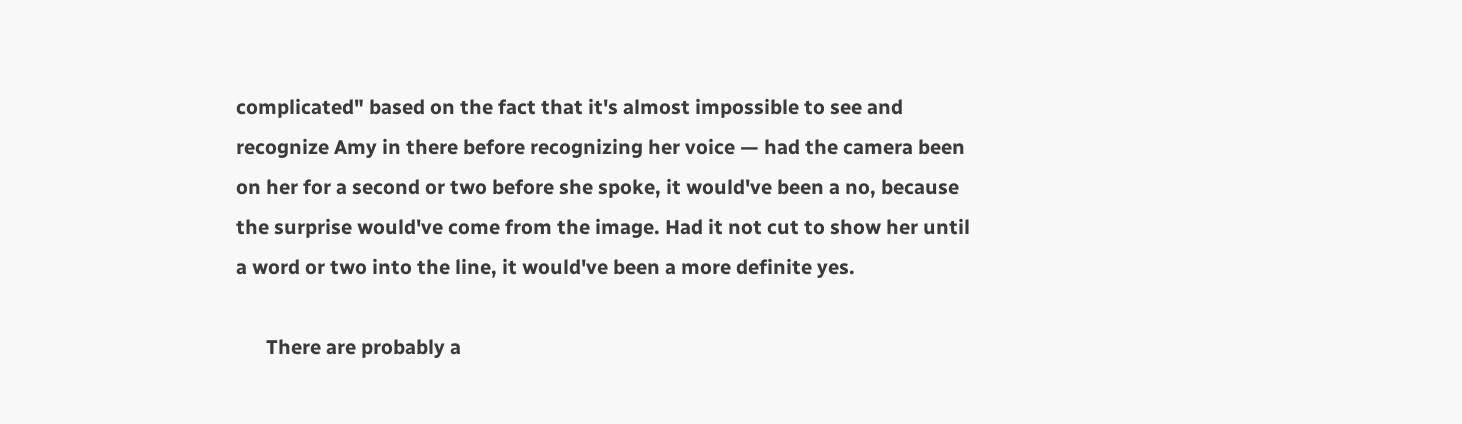complicated" based on the fact that it's almost impossible to see and recognize Amy in there before recognizing her voice — had the camera been on her for a second or two before she spoke, it would've been a no, because the surprise would've come from the image. Had it not cut to show her until a word or two into the line, it would've been a more definite yes.

      There are probably a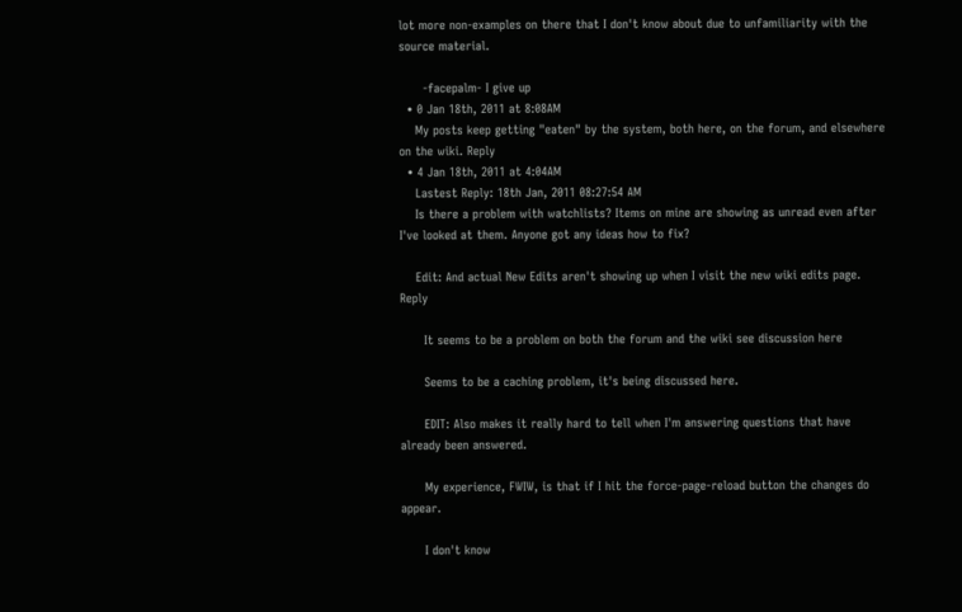lot more non-examples on there that I don't know about due to unfamiliarity with the source material.

      -facepalm- I give up
  • 0 Jan 18th, 2011 at 8:08AM
    My posts keep getting "eaten" by the system, both here, on the forum, and elsewhere on the wiki. Reply
  • 4 Jan 18th, 2011 at 4:04AM
    Lastest Reply: 18th Jan, 2011 08:27:54 AM
    Is there a problem with watchlists? Items on mine are showing as unread even after I've looked at them. Anyone got any ideas how to fix?

    Edit: And actual New Edits aren't showing up when I visit the new wiki edits page. Reply

      It seems to be a problem on both the forum and the wiki see discussion here

      Seems to be a caching problem, it's being discussed here.

      EDIT: Also makes it really hard to tell when I'm answering questions that have already been answered.

      My experience, FWIW, is that if I hit the force-page-reload button the changes do appear.

      I don't know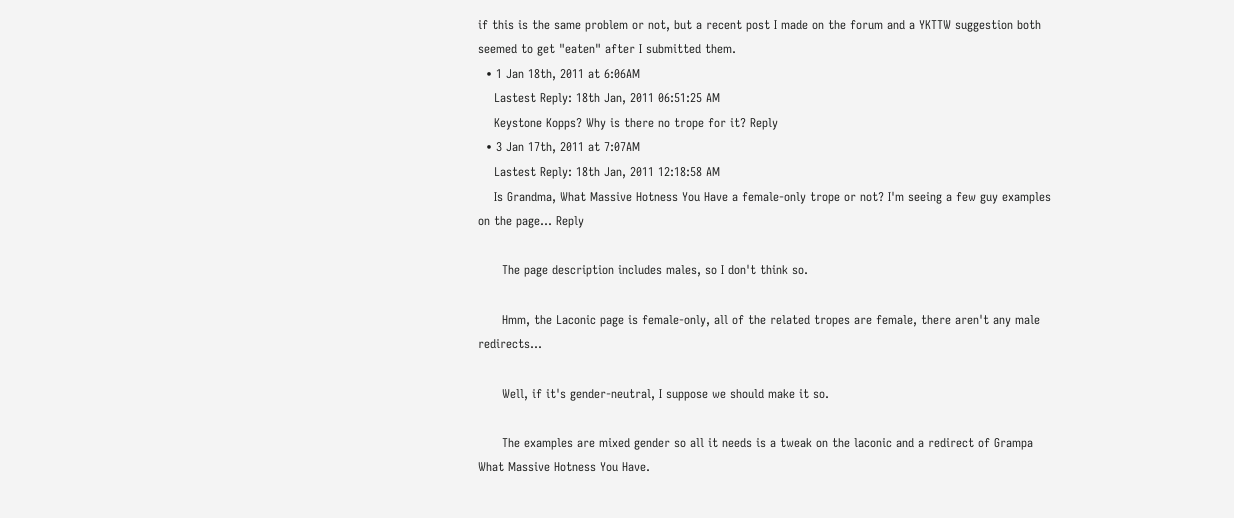if this is the same problem or not, but a recent post I made on the forum and a YKTTW suggestion both seemed to get "eaten" after I submitted them.
  • 1 Jan 18th, 2011 at 6:06AM
    Lastest Reply: 18th Jan, 2011 06:51:25 AM
    Keystone Kopps? Why is there no trope for it? Reply
  • 3 Jan 17th, 2011 at 7:07AM
    Lastest Reply: 18th Jan, 2011 12:18:58 AM
    Is Grandma, What Massive Hotness You Have a female-only trope or not? I'm seeing a few guy examples on the page... Reply

      The page description includes males, so I don't think so.

      Hmm, the Laconic page is female-only, all of the related tropes are female, there aren't any male redirects...

      Well, if it's gender-neutral, I suppose we should make it so.

      The examples are mixed gender so all it needs is a tweak on the laconic and a redirect of Grampa What Massive Hotness You Have.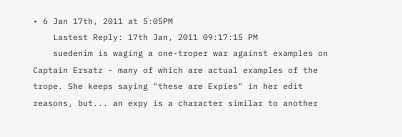• 6 Jan 17th, 2011 at 5:05PM
    Lastest Reply: 17th Jan, 2011 09:17:15 PM
    suedenim is waging a one-troper war against examples on Captain Ersatz - many of which are actual examples of the trope. She keeps saying "these are Expies" in her edit reasons, but... an expy is a character similar to another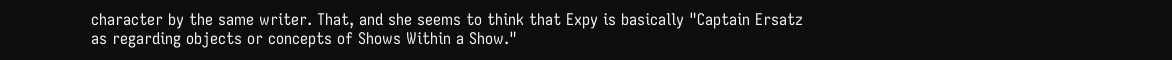character by the same writer. That, and she seems to think that Expy is basically "Captain Ersatz as regarding objects or concepts of Shows Within a Show."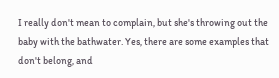I really don't mean to complain, but she's throwing out the baby with the bathwater. Yes, there are some examples that don't belong, and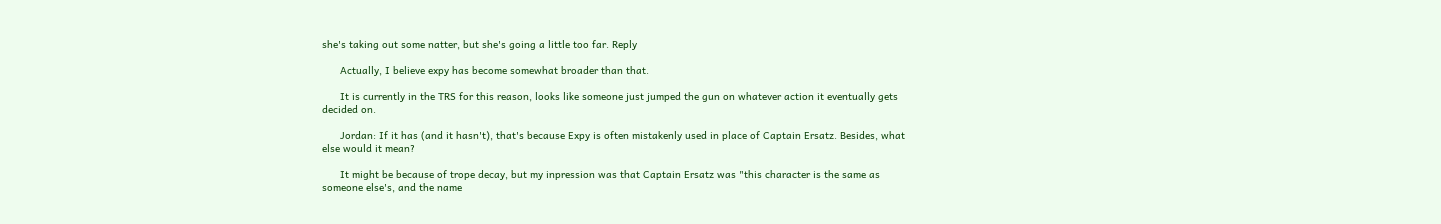she's taking out some natter, but she's going a little too far. Reply

      Actually, I believe expy has become somewhat broader than that.

      It is currently in the TRS for this reason, looks like someone just jumped the gun on whatever action it eventually gets decided on.

      Jordan: If it has (and it hasn't), that's because Expy is often mistakenly used in place of Captain Ersatz. Besides, what else would it mean?

      It might be because of trope decay, but my inpression was that Captain Ersatz was "this character is the same as someone else's, and the name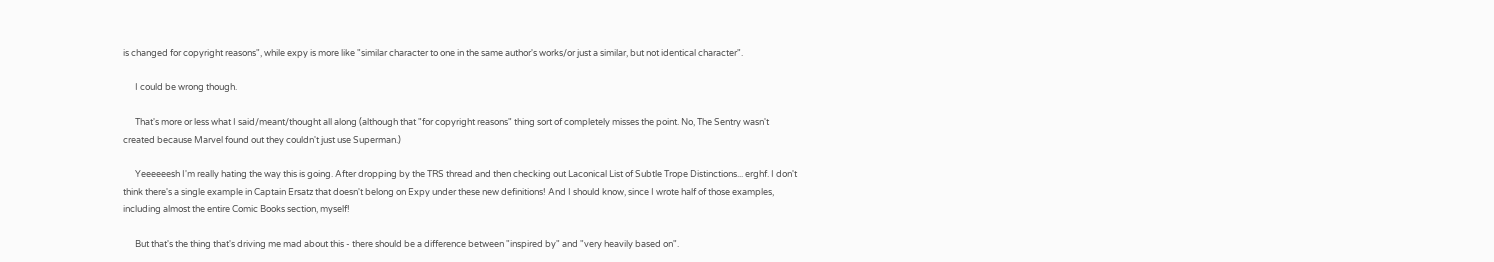is changed for copyright reasons", while expy is more like "similar character to one in the same author's works/or just a similar, but not identical character".

      I could be wrong though.

      That's more or less what I said/meant/thought all along (although that "for copyright reasons" thing sort of completely misses the point. No, The Sentry wasn't created because Marvel found out they couldn't just use Superman.)

      Yeeeeeesh I'm really hating the way this is going. After dropping by the TRS thread and then checking out Laconical List of Subtle Trope Distinctions... erghf. I don't think there's a single example in Captain Ersatz that doesn't belong on Expy under these new definitions! And I should know, since I wrote half of those examples, including almost the entire Comic Books section, myself!

      But that's the thing that's driving me mad about this - there should be a difference between "inspired by" and "very heavily based on".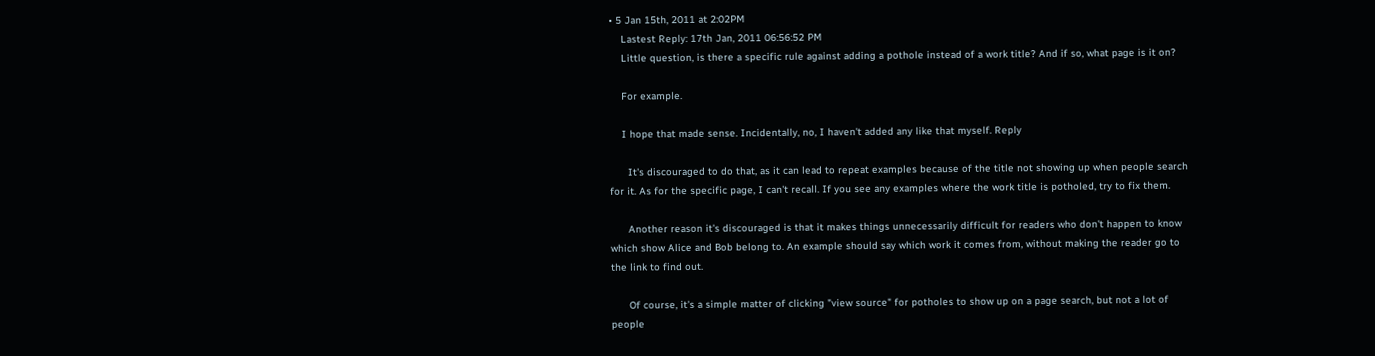• 5 Jan 15th, 2011 at 2:02PM
    Lastest Reply: 17th Jan, 2011 06:56:52 PM
    Little question, is there a specific rule against adding a pothole instead of a work title? And if so, what page is it on?

    For example.

    I hope that made sense. Incidentally, no, I haven't added any like that myself. Reply

      It's discouraged to do that, as it can lead to repeat examples because of the title not showing up when people search for it. As for the specific page, I can't recall. If you see any examples where the work title is potholed, try to fix them.

      Another reason it's discouraged is that it makes things unnecessarily difficult for readers who don't happen to know which show Alice and Bob belong to. An example should say which work it comes from, without making the reader go to the link to find out.

      Of course, it's a simple matter of clicking "view source" for potholes to show up on a page search, but not a lot of people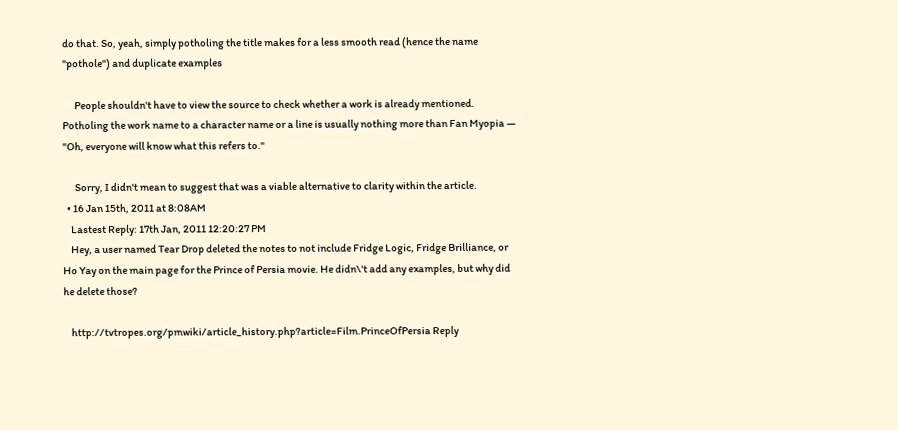do that. So, yeah, simply potholing the title makes for a less smooth read (hence the name "pothole") and duplicate examples

      People shouldn't have to view the source to check whether a work is already mentioned. Potholing the work name to a character name or a line is usually nothing more than Fan Myopia — "Oh, everyone will know what this refers to."

      Sorry, I didn't mean to suggest that was a viable alternative to clarity within the article.
  • 16 Jan 15th, 2011 at 8:08AM
    Lastest Reply: 17th Jan, 2011 12:20:27 PM
    Hey, a user named Tear Drop deleted the notes to not include Fridge Logic, Fridge Brilliance, or Ho Yay on the main page for the Prince of Persia movie. He didn\'t add any examples, but why did he delete those?

    http://tvtropes.org/pmwiki/article_history.php?article=Film.PrinceOfPersia Reply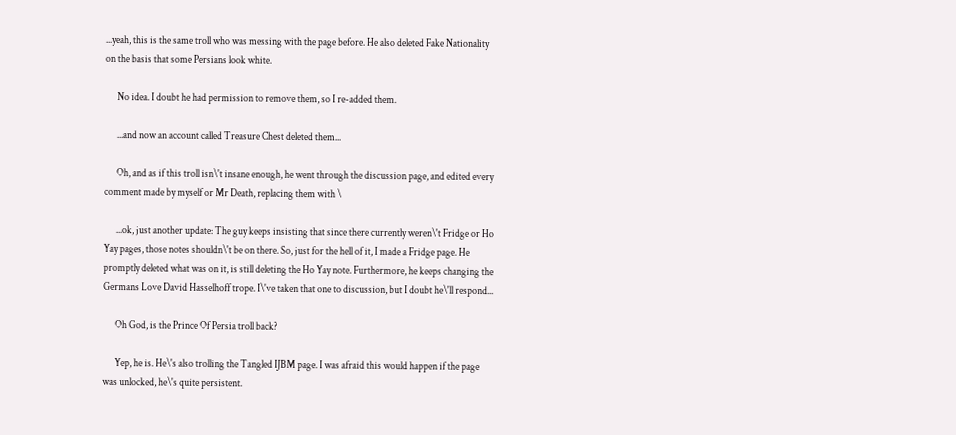...yeah, this is the same troll who was messing with the page before. He also deleted Fake Nationality on the basis that some Persians look white.

      No idea. I doubt he had permission to remove them, so I re-added them.

      ...and now an account called Treasure Chest deleted them...

      Oh, and as if this troll isn\'t insane enough, he went through the discussion page, and edited every comment made by myself or Mr Death, replacing them with \

      ...ok, just another update: The guy keeps insisting that since there currently weren\'t Fridge or Ho Yay pages, those notes shouldn\'t be on there. So, just for the hell of it, I made a Fridge page. He promptly deleted what was on it, is still deleting the Ho Yay note. Furthermore, he keeps changing the Germans Love David Hasselhoff trope. I\'ve taken that one to discussion, but I doubt he\'ll respond...

      Oh God, is the Prince Of Persia troll back?

      Yep, he is. He\'s also trolling the Tangled IJBM page. I was afraid this would happen if the page was unlocked, he\'s quite persistent.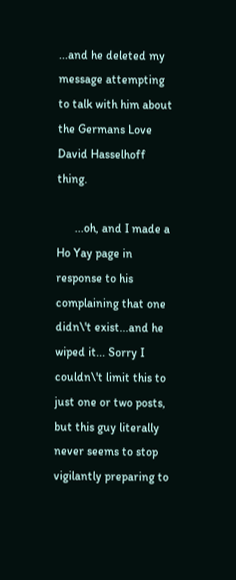...and he deleted my message attempting to talk with him about the Germans Love David Hasselhoff thing.

      ...oh, and I made a Ho Yay page in response to his complaining that one didn\'t exist...and he wiped it... Sorry I couldn\'t limit this to just one or two posts, but this guy literally never seems to stop vigilantly preparing to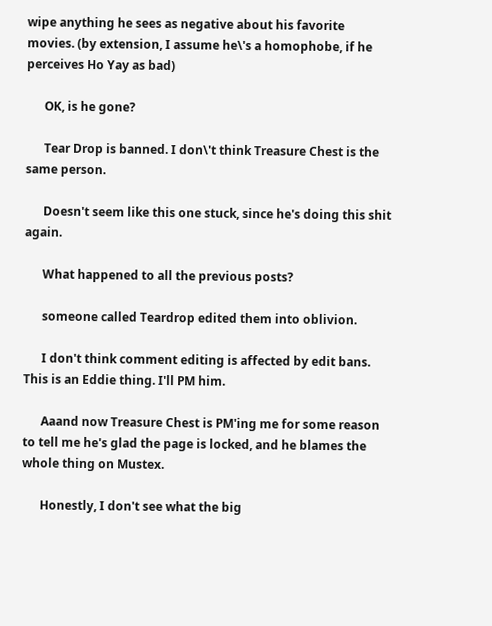wipe anything he sees as negative about his favorite movies. (by extension, I assume he\'s a homophobe, if he perceives Ho Yay as bad)

      OK, is he gone?

      Tear Drop is banned. I don\'t think Treasure Chest is the same person.

      Doesn't seem like this one stuck, since he's doing this shit again.

      What happened to all the previous posts?

      someone called Teardrop edited them into oblivion.

      I don't think comment editing is affected by edit bans. This is an Eddie thing. I'll PM him.

      Aaand now Treasure Chest is PM'ing me for some reason to tell me he's glad the page is locked, and he blames the whole thing on Mustex.

      Honestly, I don't see what the big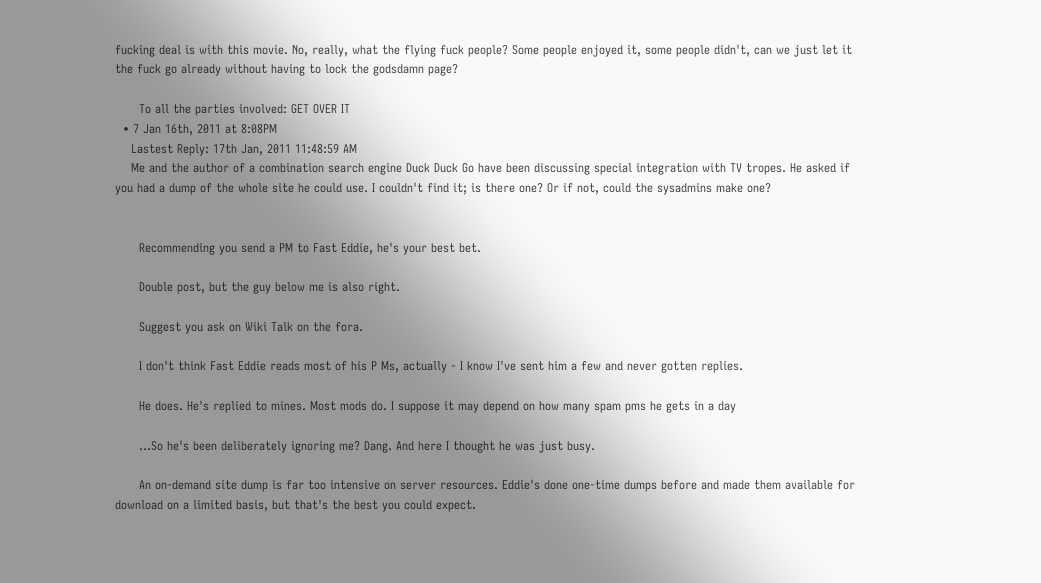fucking deal is with this movie. No, really, what the flying fuck people? Some people enjoyed it, some people didn't, can we just let it the fuck go already without having to lock the godsdamn page?

      To all the parties involved: GET OVER IT
  • 7 Jan 16th, 2011 at 8:08PM
    Lastest Reply: 17th Jan, 2011 11:48:59 AM
    Me and the author of a combination search engine Duck Duck Go have been discussing special integration with TV tropes. He asked if you had a dump of the whole site he could use. I couldn't find it; is there one? Or if not, could the sysadmins make one?


      Recommending you send a PM to Fast Eddie, he's your best bet.

      Double post, but the guy below me is also right.

      Suggest you ask on Wiki Talk on the fora.

      I don't think Fast Eddie reads most of his P Ms, actually - I know I've sent him a few and never gotten replies.

      He does. He's replied to mines. Most mods do. I suppose it may depend on how many spam pms he gets in a day

      ...So he's been deliberately ignoring me? Dang. And here I thought he was just busy.

      An on-demand site dump is far too intensive on server resources. Eddie's done one-time dumps before and made them available for download on a limited basis, but that's the best you could expect.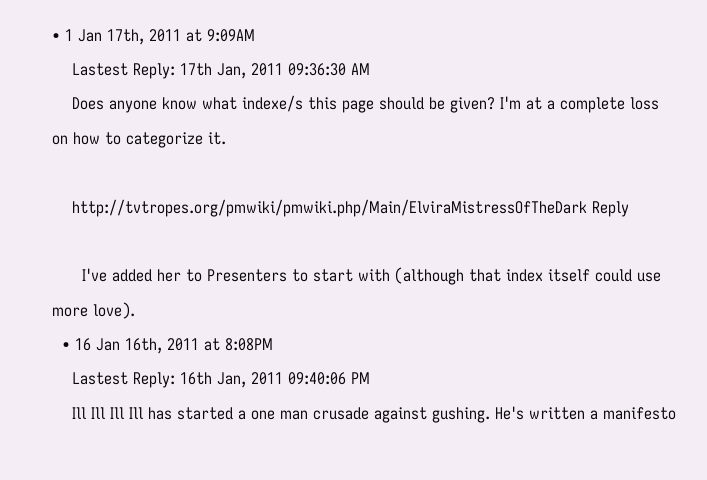• 1 Jan 17th, 2011 at 9:09AM
    Lastest Reply: 17th Jan, 2011 09:36:30 AM
    Does anyone know what indexe/s this page should be given? I'm at a complete loss on how to categorize it.

    http://tvtropes.org/pmwiki/pmwiki.php/Main/ElviraMistressOfTheDark Reply

      I've added her to Presenters to start with (although that index itself could use more love).
  • 16 Jan 16th, 2011 at 8:08PM
    Lastest Reply: 16th Jan, 2011 09:40:06 PM
    Ill Ill Ill Ill has started a one man crusade against gushing. He's written a manifesto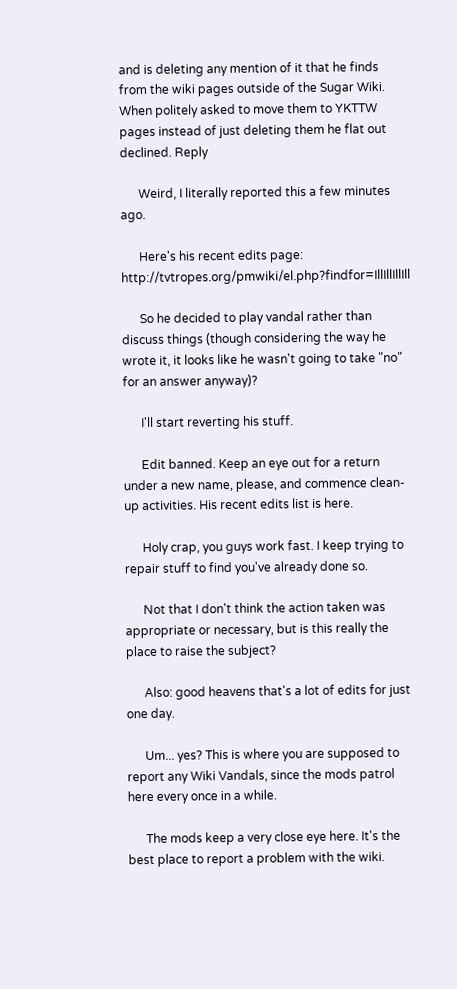and is deleting any mention of it that he finds from the wiki pages outside of the Sugar Wiki. When politely asked to move them to YKTTW pages instead of just deleting them he flat out declined. Reply

      Weird, I literally reported this a few minutes ago.

      Here's his recent edits page: http://tvtropes.org/pmwiki/el.php?findfor=IllIllIllIll

      So he decided to play vandal rather than discuss things (though considering the way he wrote it, it looks like he wasn't going to take "no" for an answer anyway)?

      I'll start reverting his stuff.

      Edit banned. Keep an eye out for a return under a new name, please, and commence clean-up activities. His recent edits list is here.

      Holy crap, you guys work fast. I keep trying to repair stuff to find you've already done so.

      Not that I don't think the action taken was appropriate or necessary, but is this really the place to raise the subject?

      Also: good heavens that's a lot of edits for just one day.

      Um... yes? This is where you are supposed to report any Wiki Vandals, since the mods patrol here every once in a while.

      The mods keep a very close eye here. It's the best place to report a problem with the wiki.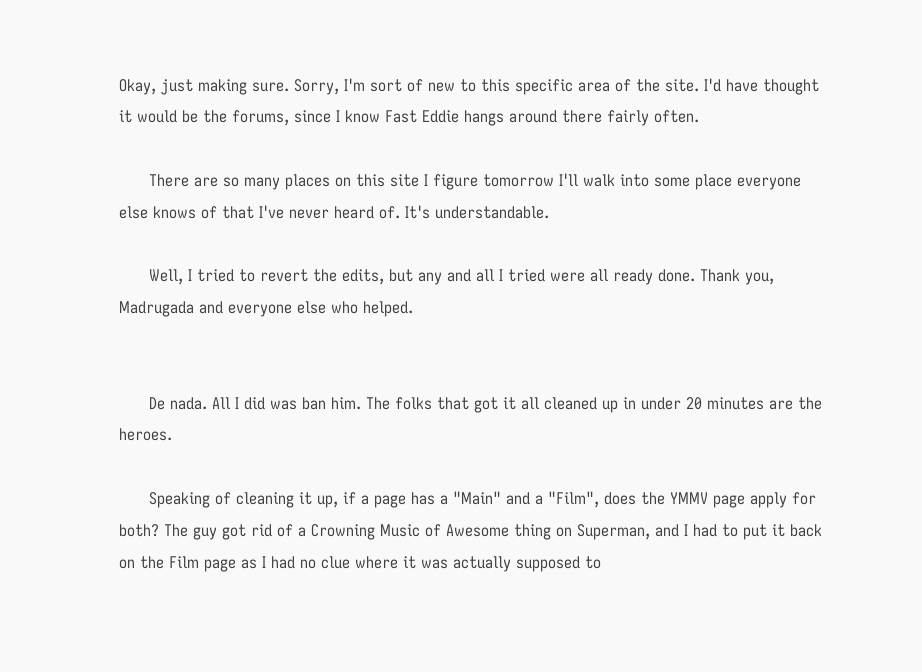Okay, just making sure. Sorry, I'm sort of new to this specific area of the site. I'd have thought it would be the forums, since I know Fast Eddie hangs around there fairly often.

      There are so many places on this site I figure tomorrow I'll walk into some place everyone else knows of that I've never heard of. It's understandable.

      Well, I tried to revert the edits, but any and all I tried were all ready done. Thank you, Madrugada and everyone else who helped.


      De nada. All I did was ban him. The folks that got it all cleaned up in under 20 minutes are the heroes.

      Speaking of cleaning it up, if a page has a "Main" and a "Film", does the YMMV page apply for both? The guy got rid of a Crowning Music of Awesome thing on Superman, and I had to put it back on the Film page as I had no clue where it was actually supposed to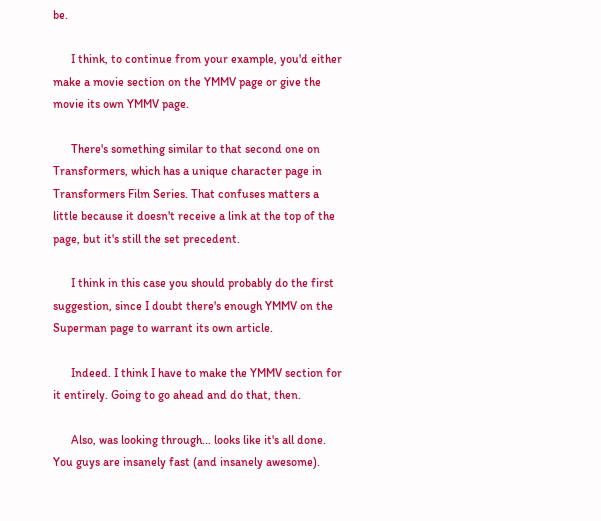be.

      I think, to continue from your example, you'd either make a movie section on the YMMV page or give the movie its own YMMV page.

      There's something similar to that second one on Transformers, which has a unique character page in Transformers Film Series. That confuses matters a little because it doesn't receive a link at the top of the page, but it's still the set precedent.

      I think in this case you should probably do the first suggestion, since I doubt there's enough YMMV on the Superman page to warrant its own article.

      Indeed. I think I have to make the YMMV section for it entirely. Going to go ahead and do that, then.

      Also, was looking through... looks like it's all done. You guys are insanely fast (and insanely awesome).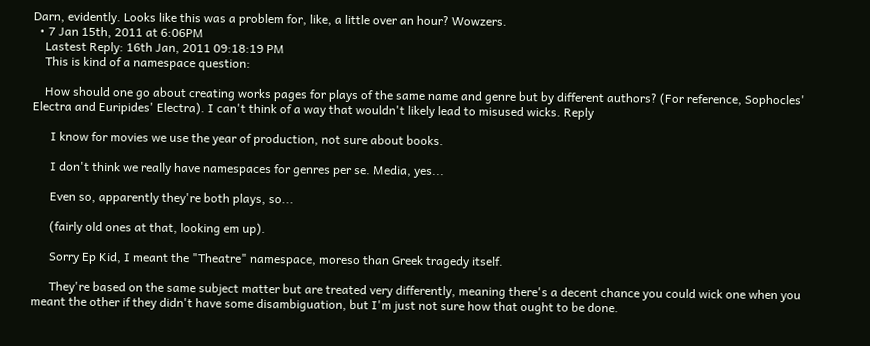Darn, evidently. Looks like this was a problem for, like, a little over an hour? Wowzers.
  • 7 Jan 15th, 2011 at 6:06PM
    Lastest Reply: 16th Jan, 2011 09:18:19 PM
    This is kind of a namespace question:

    How should one go about creating works pages for plays of the same name and genre but by different authors? (For reference, Sophocles' Electra and Euripides' Electra). I can't think of a way that wouldn't likely lead to misused wicks. Reply

      I know for movies we use the year of production, not sure about books.

      I don't think we really have namespaces for genres per se. Media, yes...

      Even so, apparently they're both plays, so...

      (fairly old ones at that, looking em up).

      Sorry Ep Kid, I meant the "Theatre" namespace, moreso than Greek tragedy itself.

      They're based on the same subject matter but are treated very differently, meaning there's a decent chance you could wick one when you meant the other if they didn't have some disambiguation, but I'm just not sure how that ought to be done.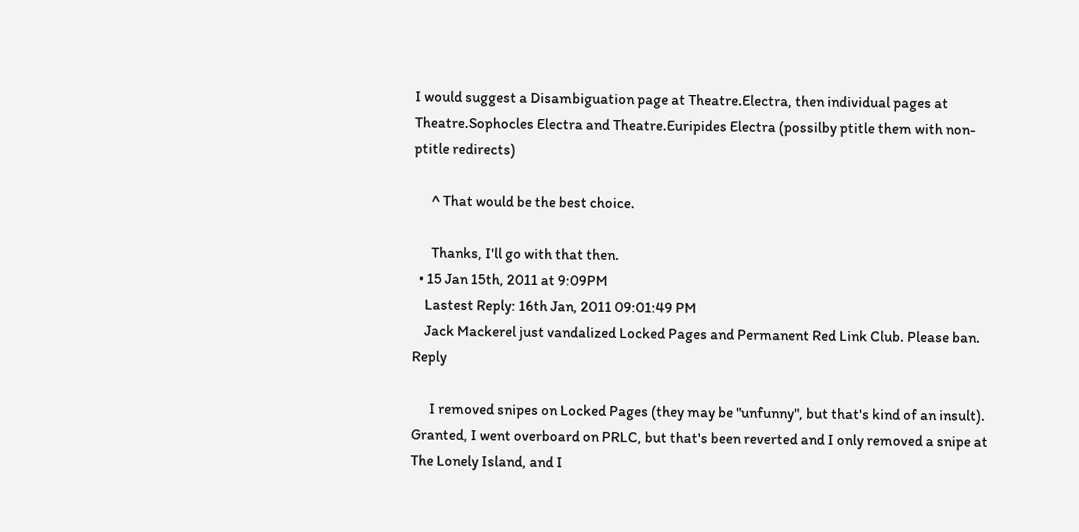I would suggest a Disambiguation page at Theatre.Electra, then individual pages at Theatre.Sophocles Electra and Theatre.Euripides Electra (possilby ptitle them with non-ptitle redirects)

      ^ That would be the best choice.

      Thanks, I'll go with that then.
  • 15 Jan 15th, 2011 at 9:09PM
    Lastest Reply: 16th Jan, 2011 09:01:49 PM
    Jack Mackerel just vandalized Locked Pages and Permanent Red Link Club. Please ban. Reply

      I removed snipes on Locked Pages (they may be "unfunny", but that's kind of an insult). Granted, I went overboard on PRLC, but that's been reverted and I only removed a snipe at The Lonely Island, and I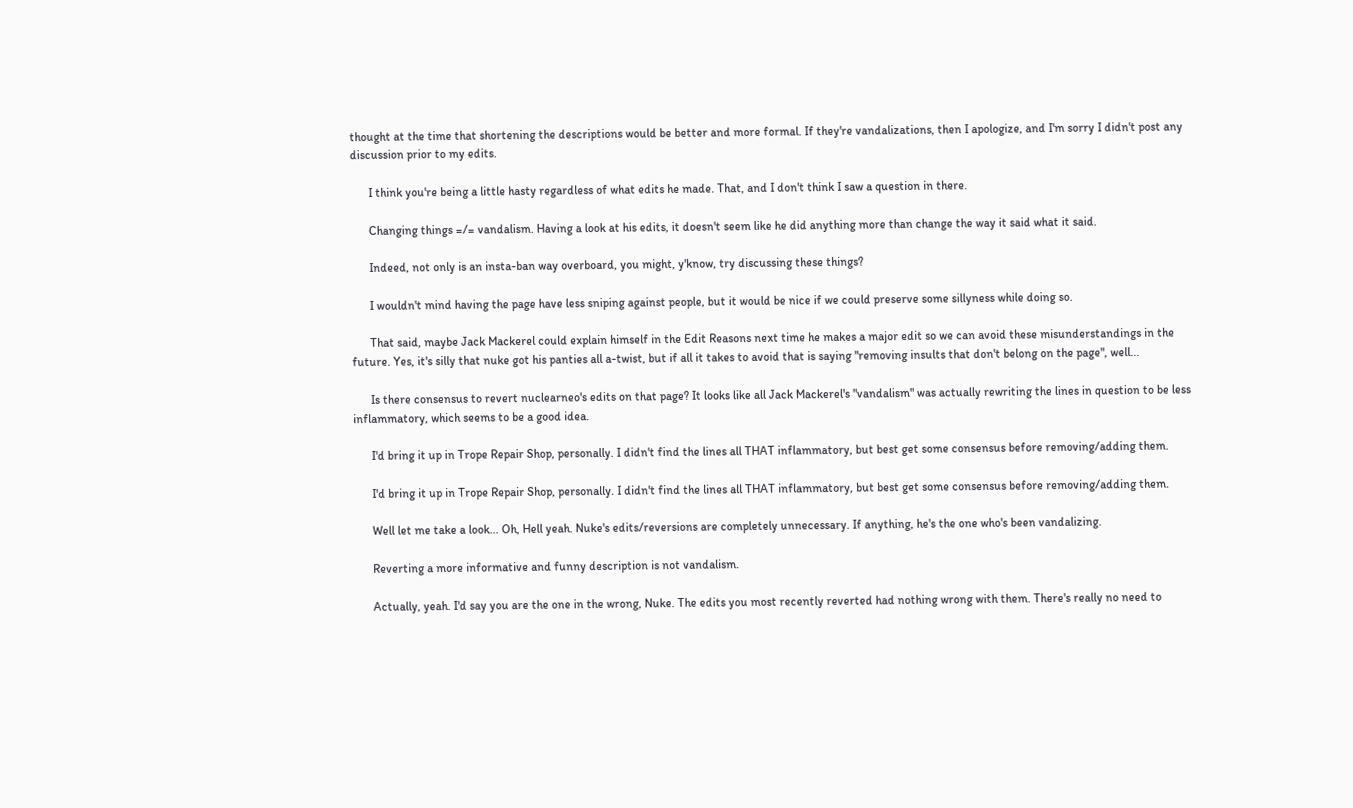thought at the time that shortening the descriptions would be better and more formal. If they're vandalizations, then I apologize, and I'm sorry I didn't post any discussion prior to my edits.

      I think you're being a little hasty regardless of what edits he made. That, and I don't think I saw a question in there.

      Changing things =/= vandalism. Having a look at his edits, it doesn't seem like he did anything more than change the way it said what it said.

      Indeed, not only is an insta-ban way overboard, you might, y'know, try discussing these things?

      I wouldn't mind having the page have less sniping against people, but it would be nice if we could preserve some sillyness while doing so.

      That said, maybe Jack Mackerel could explain himself in the Edit Reasons next time he makes a major edit so we can avoid these misunderstandings in the future. Yes, it's silly that nuke got his panties all a-twist, but if all it takes to avoid that is saying "removing insults that don't belong on the page", well...

      Is there consensus to revert nuclearneo's edits on that page? It looks like all Jack Mackerel's "vandalism" was actually rewriting the lines in question to be less inflammatory, which seems to be a good idea.

      I'd bring it up in Trope Repair Shop, personally. I didn't find the lines all THAT inflammatory, but best get some consensus before removing/adding them.

      I'd bring it up in Trope Repair Shop, personally. I didn't find the lines all THAT inflammatory, but best get some consensus before removing/adding them.

      Well let me take a look... Oh, Hell yeah. Nuke's edits/reversions are completely unnecessary. If anything, he's the one who's been vandalizing.

      Reverting a more informative and funny description is not vandalism.

      Actually, yeah. I'd say you are the one in the wrong, Nuke. The edits you most recently reverted had nothing wrong with them. There's really no need to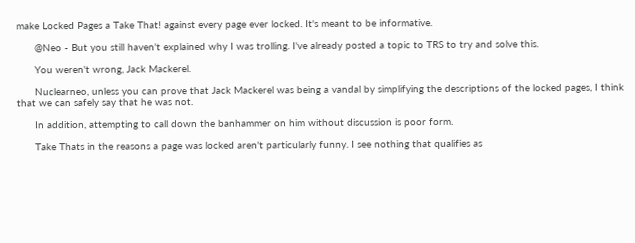make Locked Pages a Take That! against every page ever locked. It's meant to be informative.

      @Neo - But you still haven't explained why I was trolling. I've already posted a topic to TRS to try and solve this.

      You weren't wrong, Jack Mackerel.

      Nuclearneo, unless you can prove that Jack Mackerel was being a vandal by simplifying the descriptions of the locked pages, I think that we can safely say that he was not.

      In addition, attempting to call down the banhammer on him without discussion is poor form.

      Take Thats in the reasons a page was locked aren't particularly funny. I see nothing that qualifies as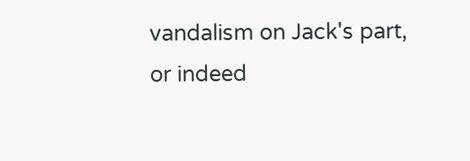vandalism on Jack's part, or indeed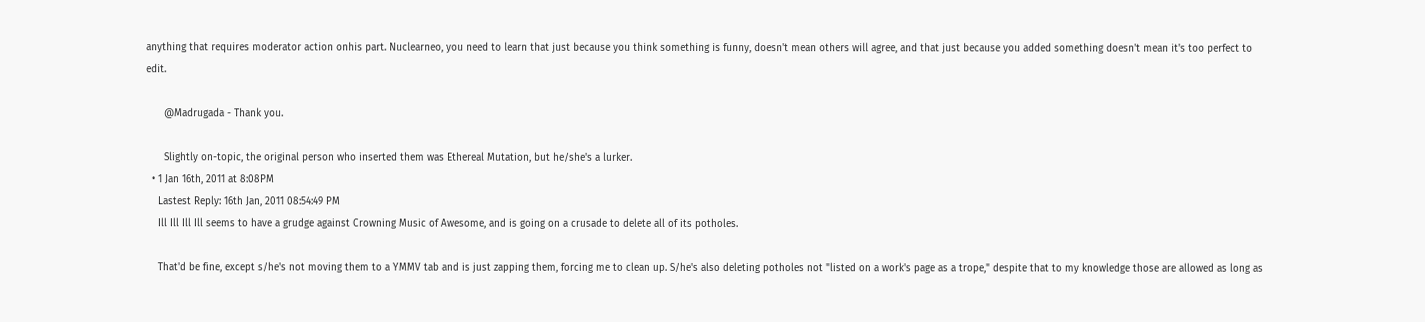anything that requires moderator action onhis part. Nuclearneo, you need to learn that just because you think something is funny, doesn't mean others will agree, and that just because you added something doesn't mean it's too perfect to edit.

      @Madrugada - Thank you.

      Slightly on-topic, the original person who inserted them was Ethereal Mutation, but he/she's a lurker.
  • 1 Jan 16th, 2011 at 8:08PM
    Lastest Reply: 16th Jan, 2011 08:54:49 PM
    Ill Ill Ill Ill seems to have a grudge against Crowning Music of Awesome, and is going on a crusade to delete all of its potholes.

    That'd be fine, except s/he's not moving them to a YMMV tab and is just zapping them, forcing me to clean up. S/he's also deleting potholes not "listed on a work's page as a trope," despite that to my knowledge those are allowed as long as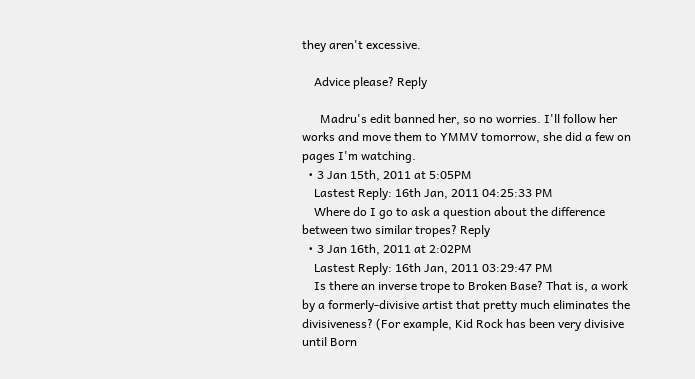they aren't excessive.

    Advice please? Reply

      Madru's edit banned her, so no worries. I'll follow her works and move them to YMMV tomorrow, she did a few on pages I'm watching.
  • 3 Jan 15th, 2011 at 5:05PM
    Lastest Reply: 16th Jan, 2011 04:25:33 PM
    Where do I go to ask a question about the difference between two similar tropes? Reply
  • 3 Jan 16th, 2011 at 2:02PM
    Lastest Reply: 16th Jan, 2011 03:29:47 PM
    Is there an inverse trope to Broken Base? That is, a work by a formerly-divisive artist that pretty much eliminates the divisiveness? (For example, Kid Rock has been very divisive until Born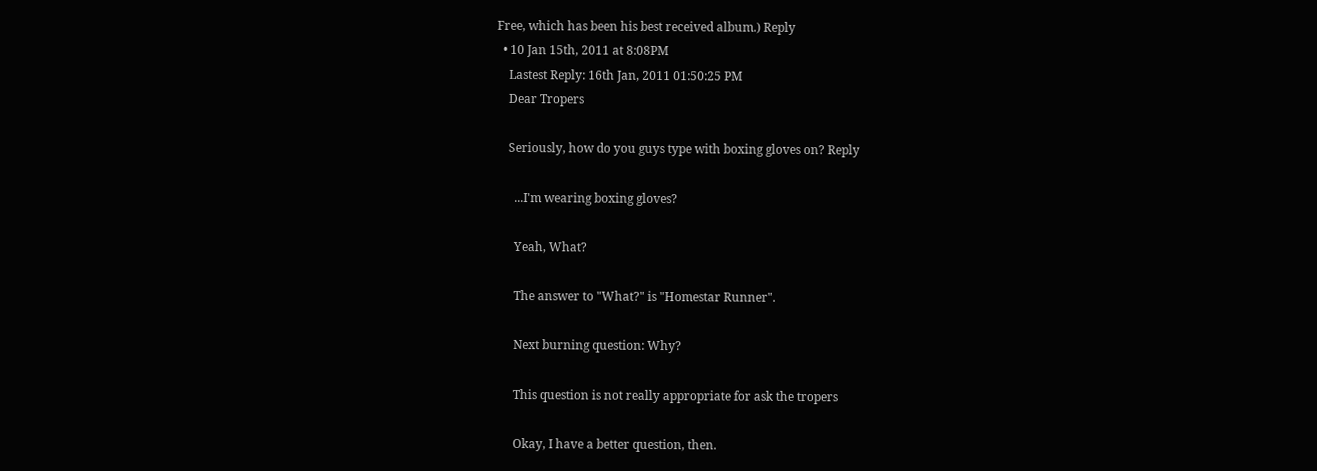Free, which has been his best received album.) Reply
  • 10 Jan 15th, 2011 at 8:08PM
    Lastest Reply: 16th Jan, 2011 01:50:25 PM
    Dear Tropers

    Seriously, how do you guys type with boxing gloves on? Reply

      ...I'm wearing boxing gloves?

      Yeah, What?

      The answer to "What?" is "Homestar Runner".

      Next burning question: Why?

      This question is not really appropriate for ask the tropers

      Okay, I have a better question, then.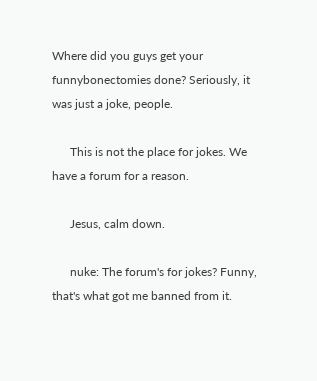Where did you guys get your funnybonectomies done? Seriously, it was just a joke, people.

      This is not the place for jokes. We have a forum for a reason.

      Jesus, calm down.

      nuke: The forum's for jokes? Funny, that's what got me banned from it.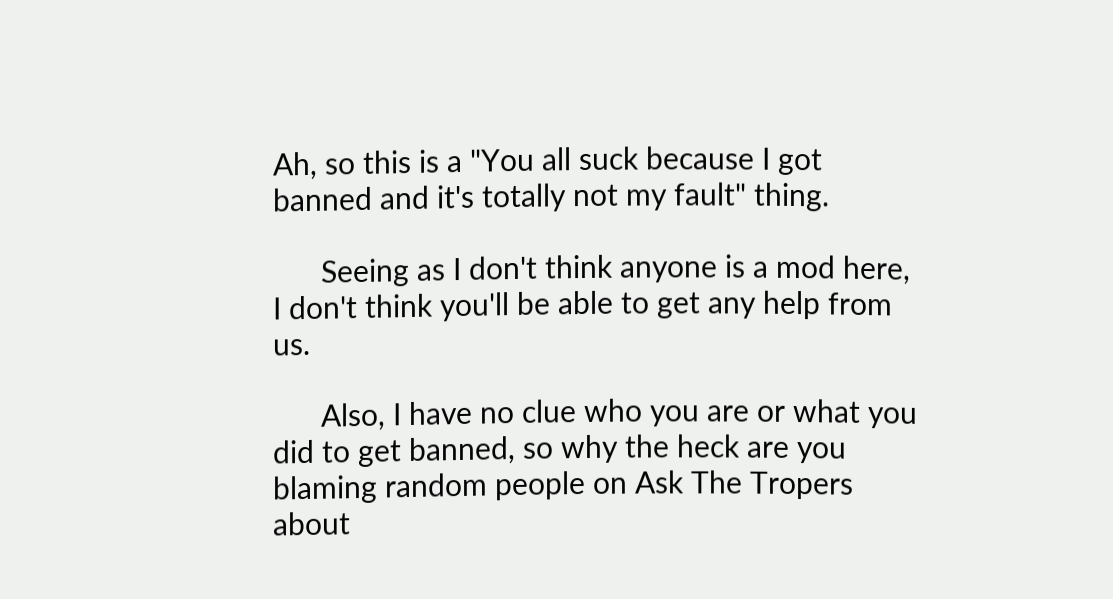Ah, so this is a "You all suck because I got banned and it's totally not my fault" thing.

      Seeing as I don't think anyone is a mod here, I don't think you'll be able to get any help from us.

      Also, I have no clue who you are or what you did to get banned, so why the heck are you blaming random people on Ask The Tropers about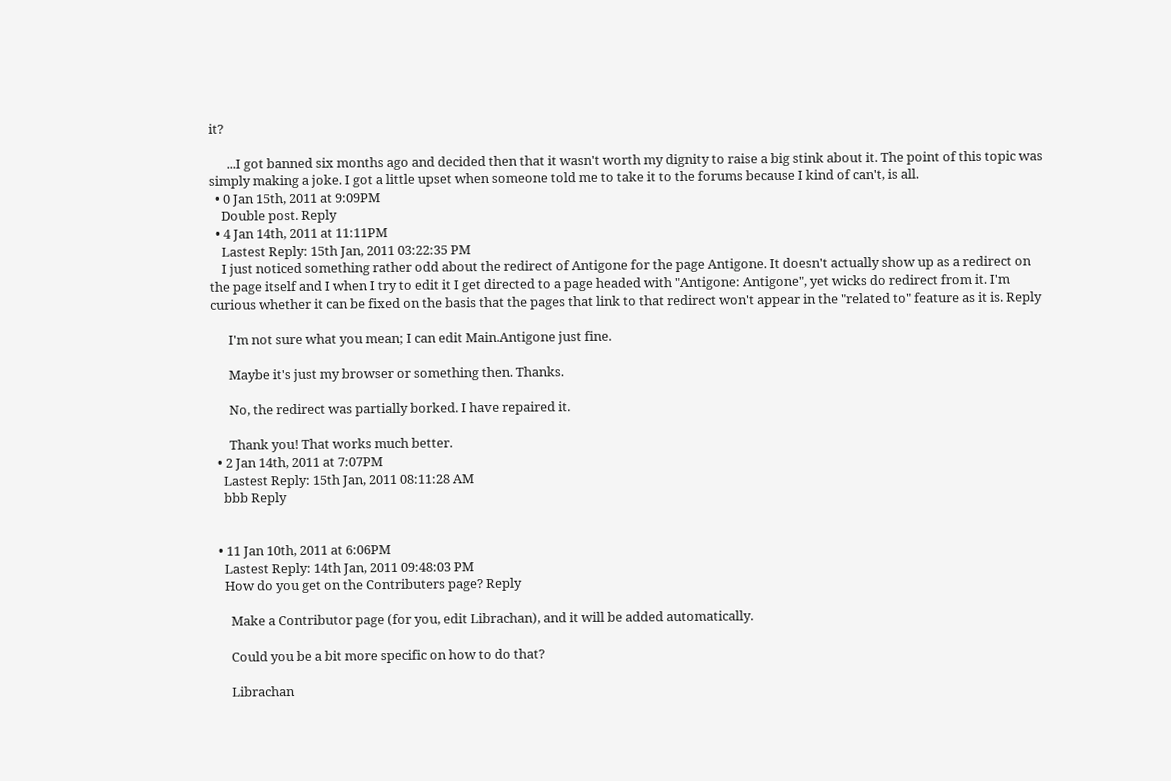it?

      ...I got banned six months ago and decided then that it wasn't worth my dignity to raise a big stink about it. The point of this topic was simply making a joke. I got a little upset when someone told me to take it to the forums because I kind of can't, is all.
  • 0 Jan 15th, 2011 at 9:09PM
    Double post. Reply
  • 4 Jan 14th, 2011 at 11:11PM
    Lastest Reply: 15th Jan, 2011 03:22:35 PM
    I just noticed something rather odd about the redirect of Antigone for the page Antigone. It doesn't actually show up as a redirect on the page itself and I when I try to edit it I get directed to a page headed with "Antigone: Antigone", yet wicks do redirect from it. I'm curious whether it can be fixed on the basis that the pages that link to that redirect won't appear in the "related to" feature as it is. Reply

      I'm not sure what you mean; I can edit Main.Antigone just fine.

      Maybe it's just my browser or something then. Thanks.

      No, the redirect was partially borked. I have repaired it.

      Thank you! That works much better.
  • 2 Jan 14th, 2011 at 7:07PM
    Lastest Reply: 15th Jan, 2011 08:11:28 AM
    bbb Reply


  • 11 Jan 10th, 2011 at 6:06PM
    Lastest Reply: 14th Jan, 2011 09:48:03 PM
    How do you get on the Contributers page? Reply

      Make a Contributor page (for you, edit Librachan), and it will be added automatically.

      Could you be a bit more specific on how to do that?

      Librachan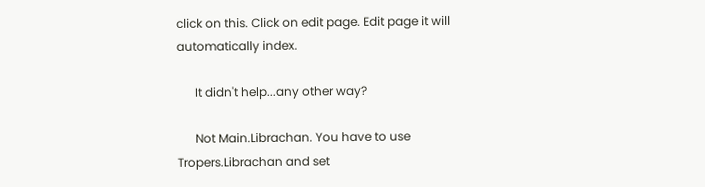click on this. Click on edit page. Edit page it will automatically index.

      It didn't help...any other way?

      Not Main.Librachan. You have to use Tropers.Librachan and set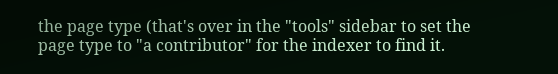the page type (that's over in the "tools" sidebar to set the page type to "a contributor" for the indexer to find it.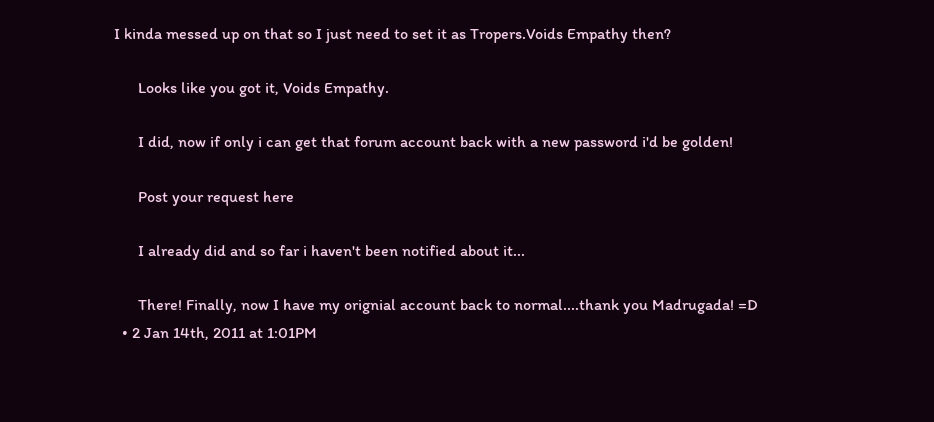I kinda messed up on that so I just need to set it as Tropers.Voids Empathy then?

      Looks like you got it, Voids Empathy.

      I did, now if only i can get that forum account back with a new password i'd be golden!

      Post your request here

      I already did and so far i haven't been notified about it...

      There! Finally, now I have my orignial account back to normal....thank you Madrugada! =D
  • 2 Jan 14th, 2011 at 1:01PM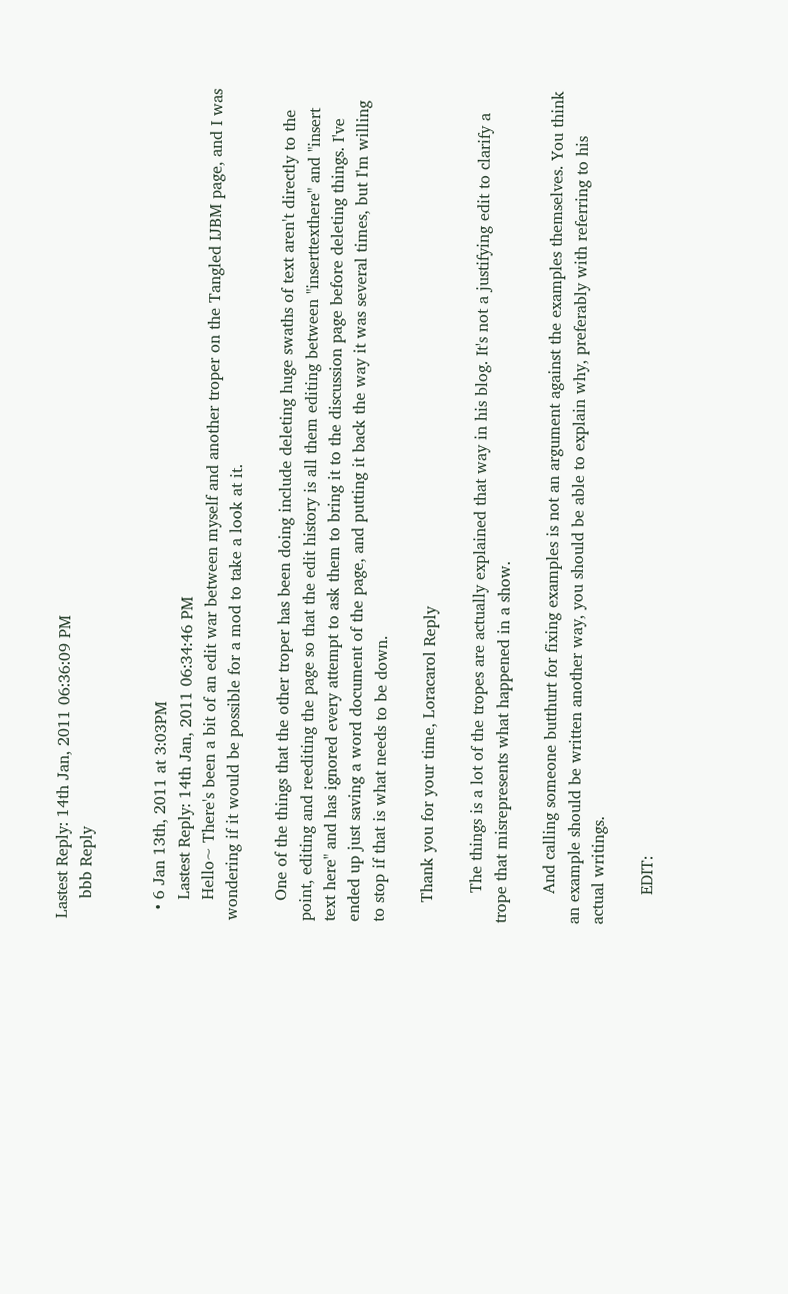Lastest Reply: 14th Jan, 2011 06:36:09 PM
    bbb Reply


  • 6 Jan 13th, 2011 at 3:03PM
    Lastest Reply: 14th Jan, 2011 06:34:46 PM
    Hello~ There's been a bit of an edit war between myself and another troper on the Tangled IJBM page, and I was wondering if it would be possible for a mod to take a look at it.

    One of the things that the other troper has been doing include deleting huge swaths of text aren't directly to the point, editing and reediting the page so that the edit history is all them editing between "inserttexthere" and "insert text here" and has ignored every attempt to ask them to bring it to the discussion page before deleting things. I've ended up just saving a word document of the page, and putting it back the way it was several times, but I'm willing to stop if that is what needs to be down.

    Thank you for your time, Loracarol Reply

      The things is a lot of the tropes are actually explained that way in his blog. It's not a justifying edit to clarify a trope that misrepresents what happened in a show.

      And calling someone butthurt for fixing examples is not an argument against the examples themselves. You think an example should be written another way, you should be able to explain why, preferably with referring to his actual writings.

      EDIT: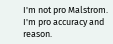I'm not pro Malstrom. I'm pro accuracy and reason.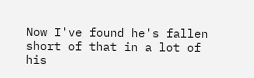Now I've found he's fallen short of that in a lot of his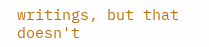writings, but that doesn't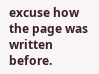excuse how the page was written before.